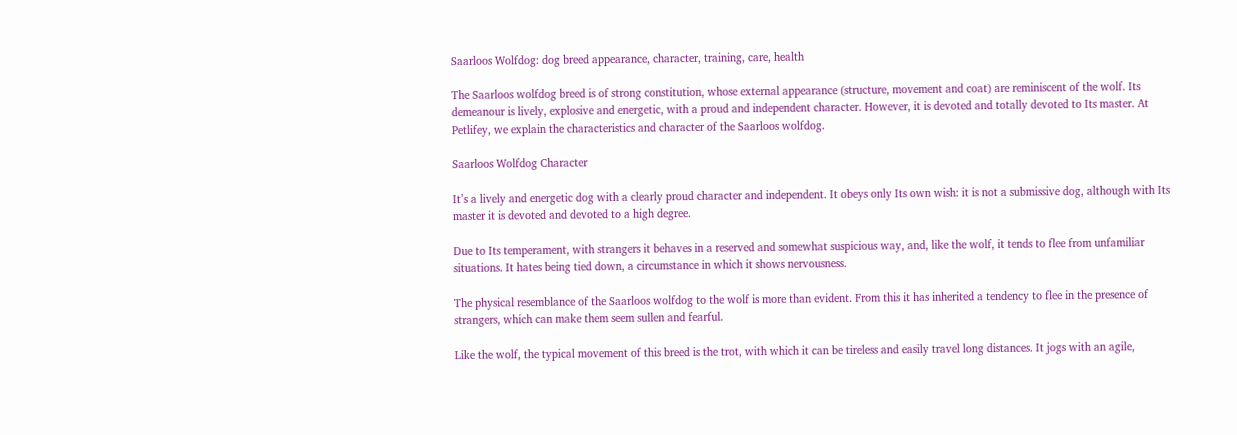Saarloos Wolfdog: dog breed appearance, character, training, care, health

The Saarloos wolfdog breed is of strong constitution, whose external appearance (structure, movement and coat) are reminiscent of the wolf. Its demeanour is lively, explosive and energetic, with a proud and independent character. However, it is devoted and totally devoted to Its master. At Petlifey, we explain the characteristics and character of the Saarloos wolfdog.

Saarloos Wolfdog Character

It’s a lively and energetic dog with a clearly proud character and independent. It obeys only Its own wish: it is not a submissive dog, although with Its master it is devoted and devoted to a high degree.

Due to Its temperament, with strangers it behaves in a reserved and somewhat suspicious way, and, like the wolf, it tends to flee from unfamiliar situations. It hates being tied down, a circumstance in which it shows nervousness.

The physical resemblance of the Saarloos wolfdog to the wolf is more than evident. From this it has inherited a tendency to flee in the presence of strangers, which can make them seem sullen and fearful.

Like the wolf, the typical movement of this breed is the trot, with which it can be tireless and easily travel long distances. It jogs with an agile,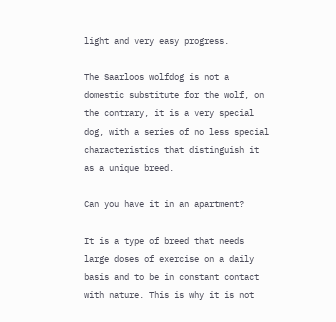light and very easy progress.

The Saarloos wolfdog is not a domestic substitute for the wolf, on the contrary, it is a very special dog, with a series of no less special characteristics that distinguish it as a unique breed.

Can you have it in an apartment?

It is a type of breed that needs large doses of exercise on a daily basis and to be in constant contact with nature. This is why it is not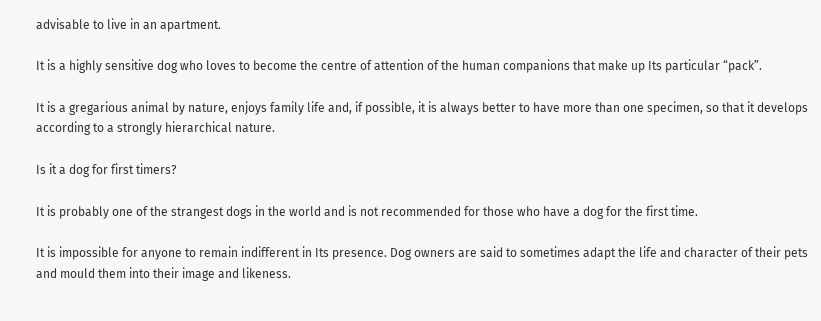advisable to live in an apartment.

It is a highly sensitive dog who loves to become the centre of attention of the human companions that make up Its particular “pack”.

It is a gregarious animal by nature, enjoys family life and, if possible, it is always better to have more than one specimen, so that it develops according to a strongly hierarchical nature.

Is it a dog for first timers?

It is probably one of the strangest dogs in the world and is not recommended for those who have a dog for the first time.

It is impossible for anyone to remain indifferent in Its presence. Dog owners are said to sometimes adapt the life and character of their pets and mould them into their image and likeness.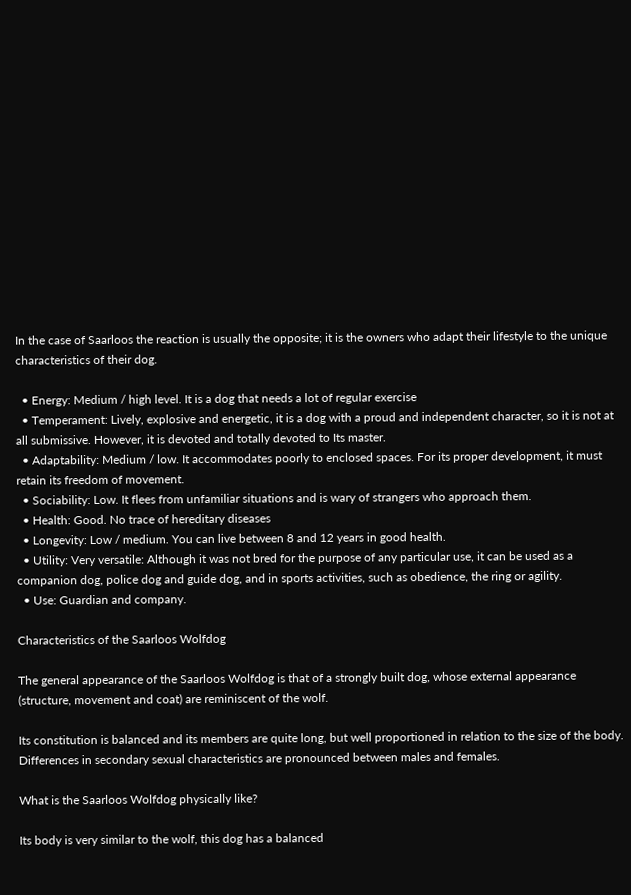In the case of Saarloos the reaction is usually the opposite; it is the owners who adapt their lifestyle to the unique characteristics of their dog.

  • Energy: Medium / high level. It is a dog that needs a lot of regular exercise
  • Temperament: Lively, explosive and energetic, it is a dog with a proud and independent character, so it is not at all submissive. However, it is devoted and totally devoted to Its master.
  • Adaptability: Medium / low. It accommodates poorly to enclosed spaces. For its proper development, it must retain its freedom of movement.
  • Sociability: Low. It flees from unfamiliar situations and is wary of strangers who approach them.
  • Health: Good. No trace of hereditary diseases
  • Longevity: Low / medium. You can live between 8 and 12 years in good health.
  • Utility: Very versatile: Although it was not bred for the purpose of any particular use, it can be used as a companion dog, police dog and guide dog, and in sports activities, such as obedience, the ring or agility.
  • Use: Guardian and company.

Characteristics of the Saarloos Wolfdog

The general appearance of the Saarloos Wolfdog is that of a strongly built dog, whose external appearance (structure, movement and coat) are reminiscent of the wolf.

Its constitution is balanced and its members are quite long, but well proportioned in relation to the size of the body. Differences in secondary sexual characteristics are pronounced between males and females.

What is the Saarloos Wolfdog physically like?

Its body is very similar to the wolf, this dog has a balanced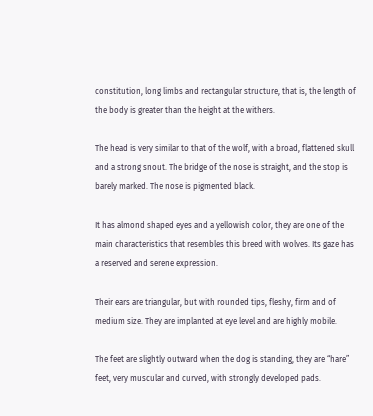constitution, long limbs and rectangular structure, that is, the length of the body is greater than the height at the withers.

The head is very similar to that of the wolf, with a broad, flattened skull and a strong snout. The bridge of the nose is straight, and the stop is barely marked. The nose is pigmented black.

It has almond shaped eyes and a yellowish color, they are one of the main characteristics that resembles this breed with wolves. Its gaze has a reserved and serene expression.

Their ears are triangular, but with rounded tips, fleshy, firm and of medium size. They are implanted at eye level and are highly mobile.

The feet are slightly outward when the dog is standing, they are “hare” feet, very muscular and curved, with strongly developed pads.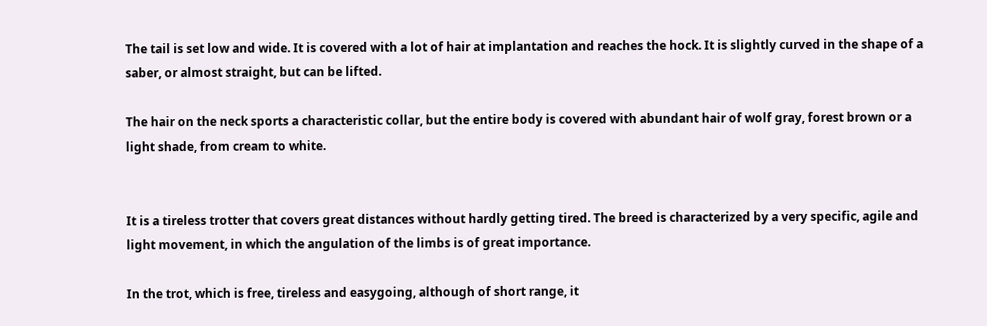The tail is set low and wide. It is covered with a lot of hair at implantation and reaches the hock. It is slightly curved in the shape of a saber, or almost straight, but can be lifted.

The hair on the neck sports a characteristic collar, but the entire body is covered with abundant hair of wolf gray, forest brown or a light shade, from cream to white.


It is a tireless trotter that covers great distances without hardly getting tired. The breed is characterized by a very specific, agile and light movement, in which the angulation of the limbs is of great importance.

In the trot, which is free, tireless and easygoing, although of short range, it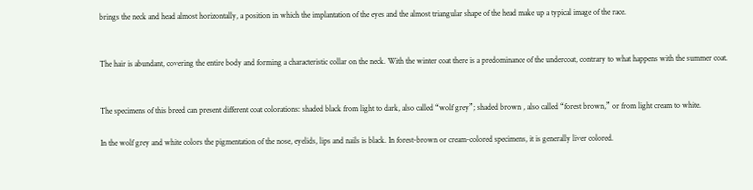brings the neck and head almost horizontally, a position in which the implantation of the eyes and the almost triangular shape of the head make up a typical image of the race.


The hair is abundant, covering the entire body and forming a characteristic collar on the neck. With the winter coat there is a predominance of the undercoat, contrary to what happens with the summer coat.


The specimens of this breed can present different coat colorations: shaded black from light to dark, also called “wolf grey”; shaded brown , also called “forest brown,” or from light cream to white.

In the wolf grey and white colors the pigmentation of the nose, eyelids, lips and nails is black. In forest-brown or cream-colored specimens, it is generally liver colored.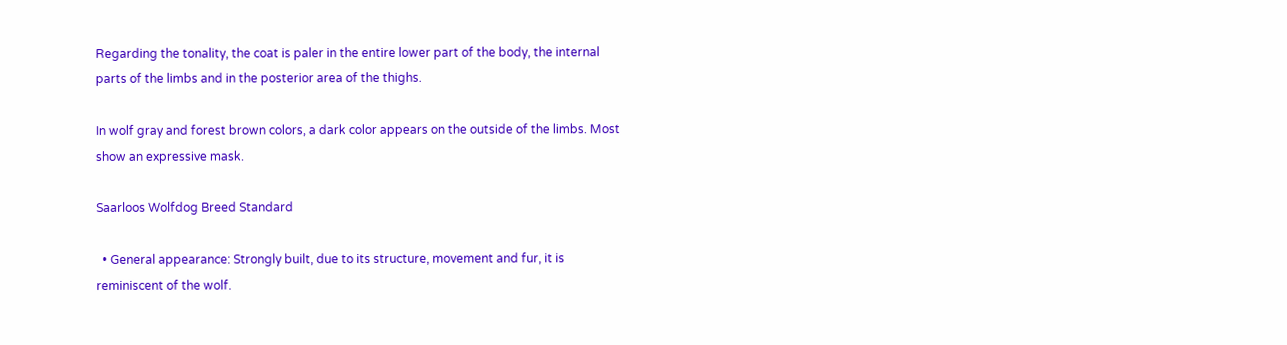Regarding the tonality, the coat is paler in the entire lower part of the body, the internal parts of the limbs and in the posterior area of the thighs.

In wolf gray and forest brown colors, a dark color appears on the outside of the limbs. Most show an expressive mask.

Saarloos Wolfdog Breed Standard

  • General appearance: Strongly built, due to its structure, movement and fur, it is reminiscent of the wolf.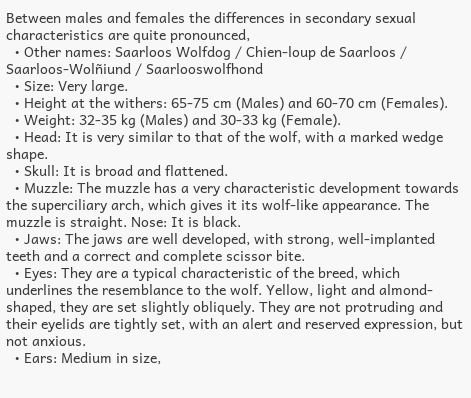Between males and females the differences in secondary sexual characteristics are quite pronounced,
  • Other names: Saarloos Wolfdog / Chien-loup de Saarloos / Saarloos-Wolñiund / Saarlooswolfhond
  • Size: Very large.
  • Height at the withers: 65-75 cm (Males) and 60-70 cm (Females).
  • Weight: 32-35 kg (Males) and 30-33 kg (Female).
  • Head: It is very similar to that of the wolf, with a marked wedge shape.
  • Skull: It is broad and flattened.
  • Muzzle: The muzzle has a very characteristic development towards the superciliary arch, which gives it its wolf-like appearance. The muzzle is straight. Nose: It is black.
  • Jaws: The jaws are well developed, with strong, well-implanted teeth and a correct and complete scissor bite.
  • Eyes: They are a typical characteristic of the breed, which underlines the resemblance to the wolf. Yellow, light and almond-shaped, they are set slightly obliquely. They are not protruding and their eyelids are tightly set, with an alert and reserved expression, but not anxious.
  • Ears: Medium in size,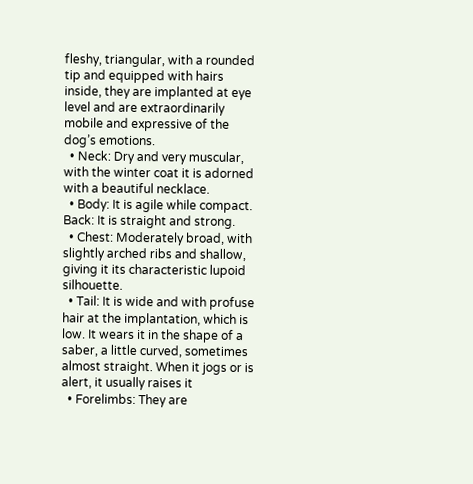fleshy, triangular, with a rounded tip and equipped with hairs inside, they are implanted at eye level and are extraordinarily mobile and expressive of the dog’s emotions.
  • Neck: Dry and very muscular, with the winter coat it is adorned with a beautiful necklace.
  • Body: It is agile while compact. Back: It is straight and strong.
  • Chest: Moderately broad, with slightly arched ribs and shallow, giving it its characteristic lupoid silhouette.
  • Tail: It is wide and with profuse hair at the implantation, which is low. It wears it in the shape of a saber, a little curved, sometimes almost straight. When it jogs or is alert, it usually raises it
  • Forelimbs: They are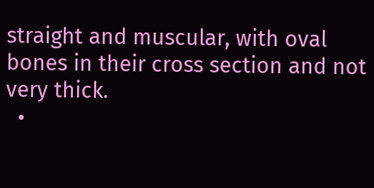straight and muscular, with oval bones in their cross section and not very thick.
  •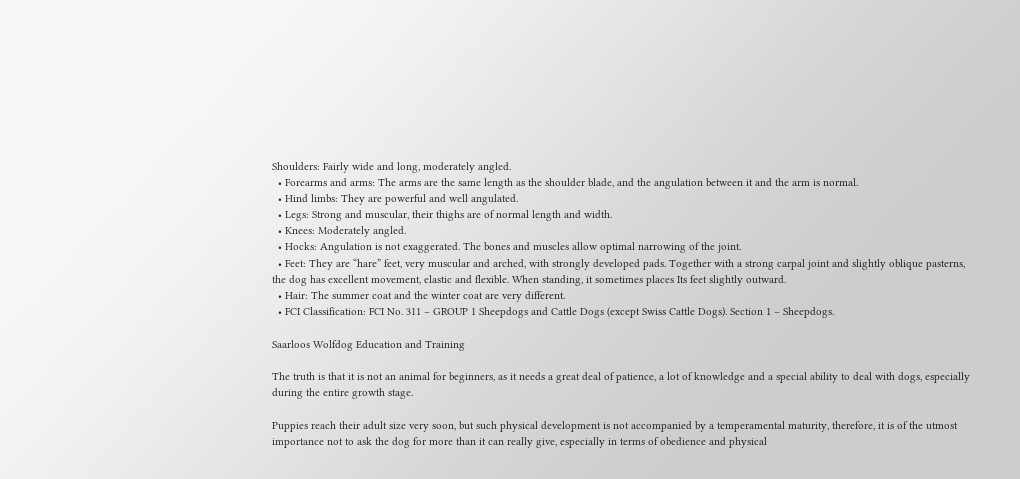Shoulders: Fairly wide and long, moderately angled.
  • Forearms and arms: The arms are the same length as the shoulder blade, and the angulation between it and the arm is normal.
  • Hind limbs: They are powerful and well angulated.
  • Legs: Strong and muscular, their thighs are of normal length and width.
  • Knees: Moderately angled.
  • Hocks: Angulation is not exaggerated. The bones and muscles allow optimal narrowing of the joint.
  • Feet: They are “hare” feet, very muscular and arched, with strongly developed pads. Together with a strong carpal joint and slightly oblique pasterns, the dog has excellent movement, elastic and flexible. When standing, it sometimes places Its feet slightly outward.
  • Hair: The summer coat and the winter coat are very different.
  • FCI Classification: FCI No. 311 – GROUP 1 Sheepdogs and Cattle Dogs (except Swiss Cattle Dogs). Section 1 – Sheepdogs.

Saarloos Wolfdog Education and Training

The truth is that it is not an animal for beginners, as it needs a great deal of patience, a lot of knowledge and a special ability to deal with dogs, especially during the entire growth stage.

Puppies reach their adult size very soon, but such physical development is not accompanied by a temperamental maturity, therefore, it is of the utmost importance not to ask the dog for more than it can really give, especially in terms of obedience and physical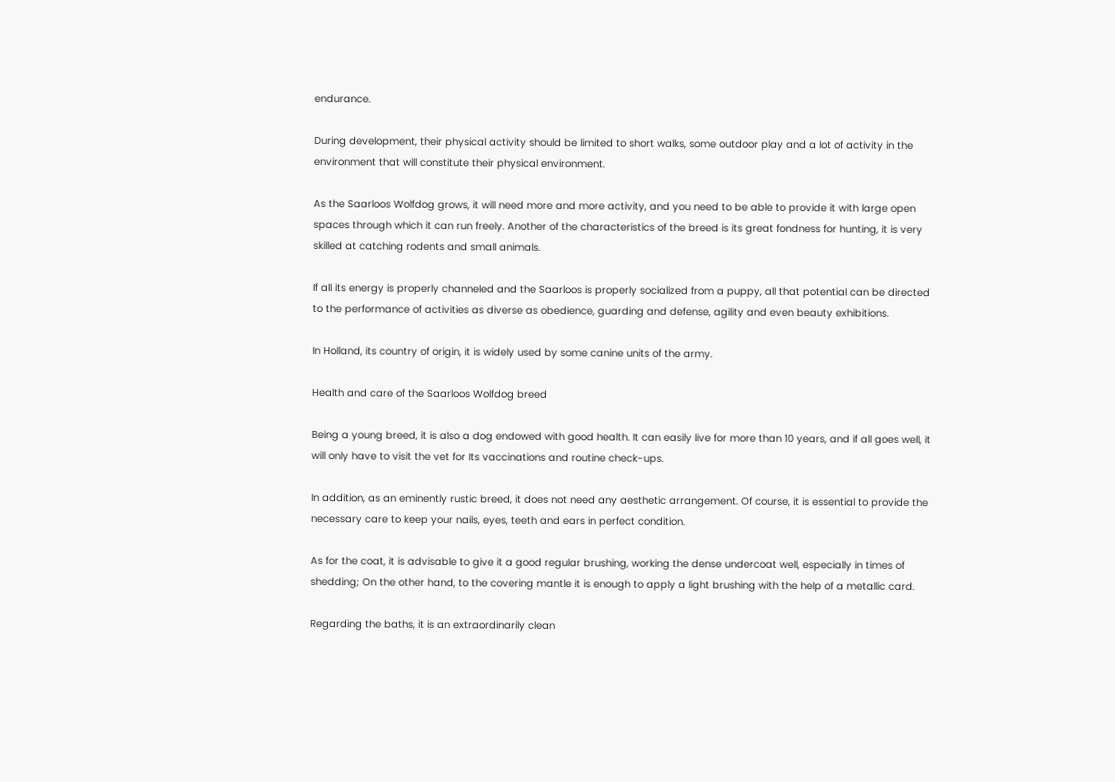endurance.

During development, their physical activity should be limited to short walks, some outdoor play and a lot of activity in the environment that will constitute their physical environment.

As the Saarloos Wolfdog grows, it will need more and more activity, and you need to be able to provide it with large open spaces through which it can run freely. Another of the characteristics of the breed is its great fondness for hunting, it is very skilled at catching rodents and small animals.

If all its energy is properly channeled and the Saarloos is properly socialized from a puppy, all that potential can be directed to the performance of activities as diverse as obedience, guarding and defense, agility and even beauty exhibitions.

In Holland, its country of origin, it is widely used by some canine units of the army.

Health and care of the Saarloos Wolfdog breed

Being a young breed, it is also a dog endowed with good health. It can easily live for more than 10 years, and if all goes well, it will only have to visit the vet for Its vaccinations and routine check-ups.

In addition, as an eminently rustic breed, it does not need any aesthetic arrangement. Of course, it is essential to provide the necessary care to keep your nails, eyes, teeth and ears in perfect condition.

As for the coat, it is advisable to give it a good regular brushing, working the dense undercoat well, especially in times of shedding; On the other hand, to the covering mantle it is enough to apply a light brushing with the help of a metallic card.

Regarding the baths, it is an extraordinarily clean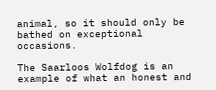animal, so it should only be bathed on exceptional occasions.

The Saarloos Wolfdog is an example of what an honest and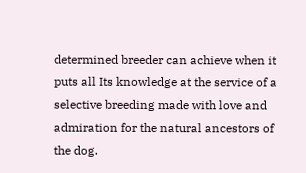determined breeder can achieve when it puts all Its knowledge at the service of a selective breeding made with love and admiration for the natural ancestors of the dog.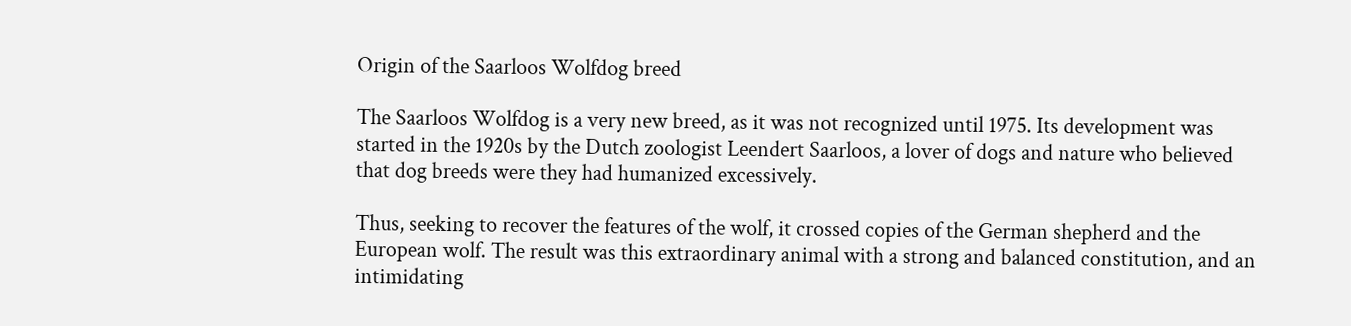Origin of the Saarloos Wolfdog breed

The Saarloos Wolfdog is a very new breed, as it was not recognized until 1975. Its development was started in the 1920s by the Dutch zoologist Leendert Saarloos, a lover of dogs and nature who believed that dog breeds were they had humanized excessively.

Thus, seeking to recover the features of the wolf, it crossed copies of the German shepherd and the European wolf. The result was this extraordinary animal with a strong and balanced constitution, and an intimidating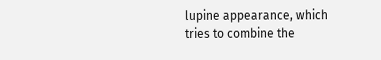lupine appearance, which tries to combine the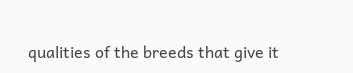qualities of the breeds that give it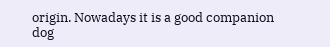origin. Nowadays it is a good companion dog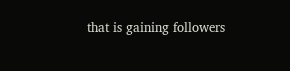that is gaining followers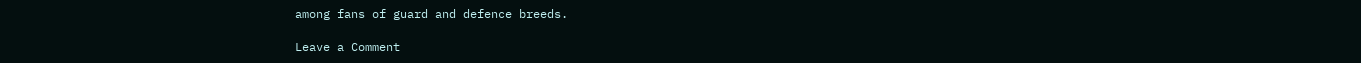among fans of guard and defence breeds.

Leave a Comment